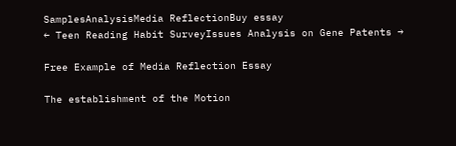SamplesAnalysisMedia ReflectionBuy essay
← Teen Reading Habit SurveyIssues Analysis on Gene Patents →

Free Example of Media Reflection Essay

The establishment of the Motion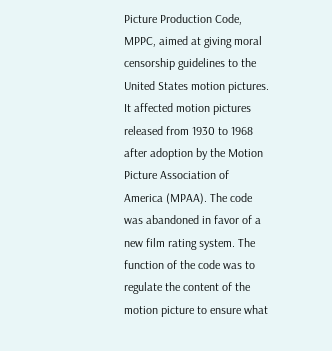Picture Production Code, MPPC, aimed at giving moral censorship guidelines to the United States motion pictures. It affected motion pictures released from 1930 to 1968 after adoption by the Motion Picture Association of America (MPAA). The code was abandoned in favor of a new film rating system. The function of the code was to regulate the content of the motion picture to ensure what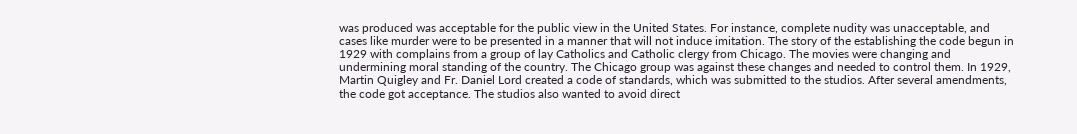was produced was acceptable for the public view in the United States. For instance, complete nudity was unacceptable, and cases like murder were to be presented in a manner that will not induce imitation. The story of the establishing the code begun in 1929 with complains from a group of lay Catholics and Catholic clergy from Chicago. The movies were changing and undermining moral standing of the country. The Chicago group was against these changes and needed to control them. In 1929, Martin Quigley and Fr. Daniel Lord created a code of standards, which was submitted to the studios. After several amendments, the code got acceptance. The studios also wanted to avoid direct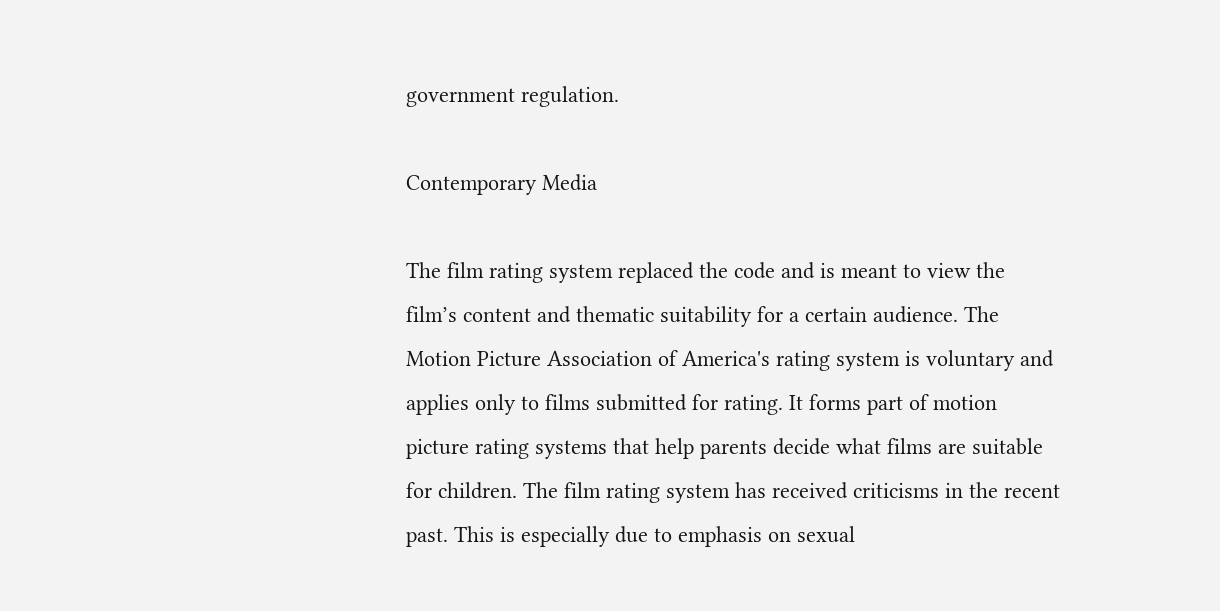government regulation.

Contemporary Media

The film rating system replaced the code and is meant to view the film’s content and thematic suitability for a certain audience. The Motion Picture Association of America's rating system is voluntary and applies only to films submitted for rating. It forms part of motion picture rating systems that help parents decide what films are suitable for children. The film rating system has received criticisms in the recent past. This is especially due to emphasis on sexual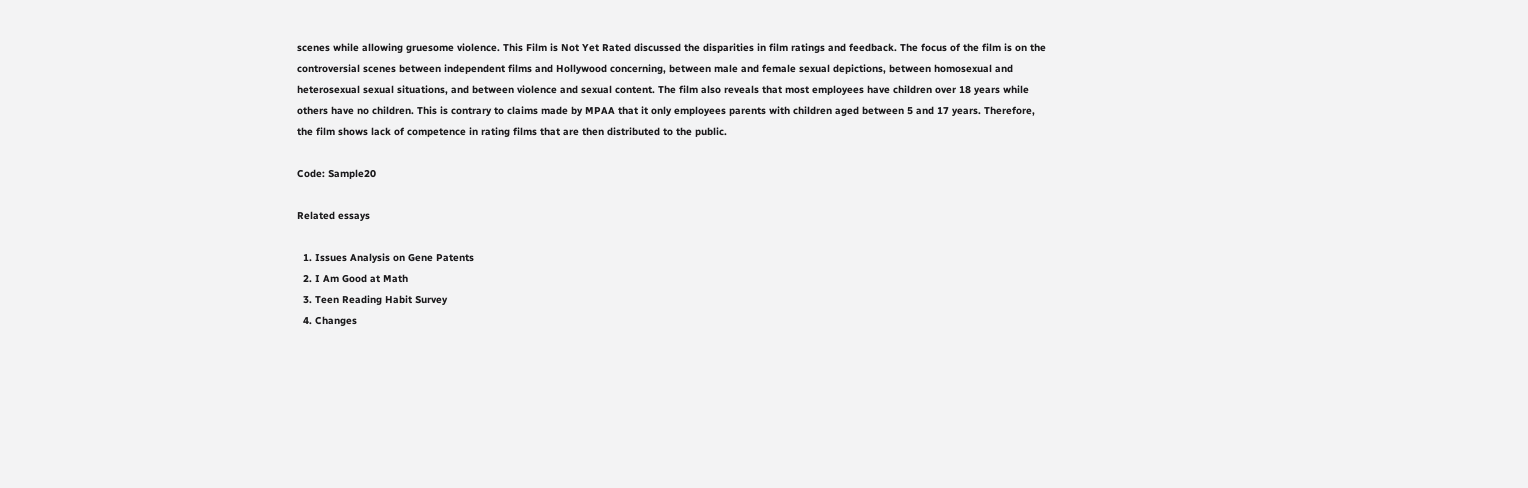scenes while allowing gruesome violence. This Film is Not Yet Rated discussed the disparities in film ratings and feedback. The focus of the film is on the controversial scenes between independent films and Hollywood concerning, between male and female sexual depictions, between homosexual and heterosexual sexual situations, and between violence and sexual content. The film also reveals that most employees have children over 18 years while others have no children. This is contrary to claims made by MPAA that it only employees parents with children aged between 5 and 17 years. Therefore, the film shows lack of competence in rating films that are then distributed to the public.

Code: Sample20

Related essays

  1. Issues Analysis on Gene Patents
  2. I Am Good at Math
  3. Teen Reading Habit Survey
  4. Changes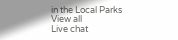in the Local Parks
View all
Live chat